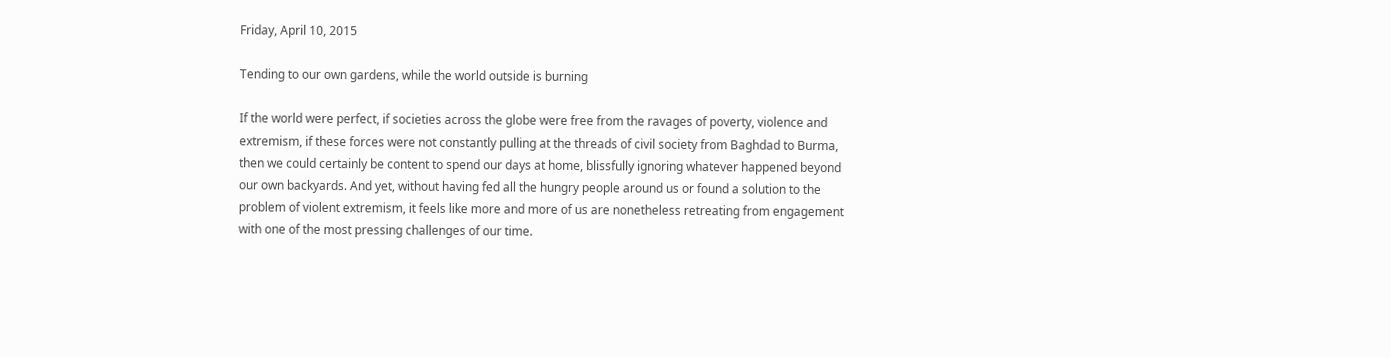Friday, April 10, 2015

Tending to our own gardens, while the world outside is burning

If the world were perfect, if societies across the globe were free from the ravages of poverty, violence and extremism, if these forces were not constantly pulling at the threads of civil society from Baghdad to Burma, then we could certainly be content to spend our days at home, blissfully ignoring whatever happened beyond our own backyards. And yet, without having fed all the hungry people around us or found a solution to the problem of violent extremism, it feels like more and more of us are nonetheless retreating from engagement with one of the most pressing challenges of our time.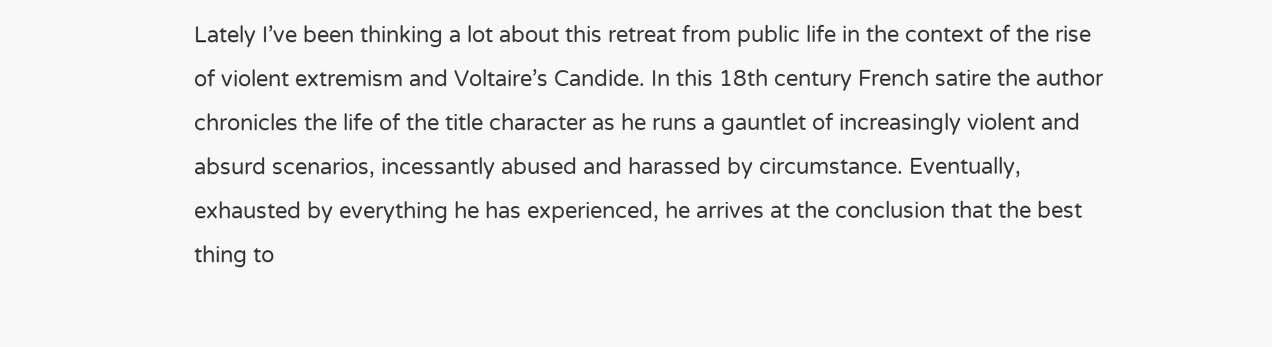Lately I’ve been thinking a lot about this retreat from public life in the context of the rise of violent extremism and Voltaire’s Candide. In this 18th century French satire the author chronicles the life of the title character as he runs a gauntlet of increasingly violent and absurd scenarios, incessantly abused and harassed by circumstance. Eventually, exhausted by everything he has experienced, he arrives at the conclusion that the best thing to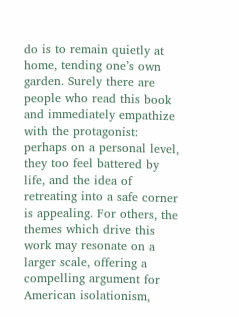do is to remain quietly at home, tending one’s own garden. Surely there are people who read this book and immediately empathize with the protagonist: perhaps on a personal level, they too feel battered by life, and the idea of retreating into a safe corner is appealing. For others, the themes which drive this work may resonate on a larger scale, offering a compelling argument for American isolationism,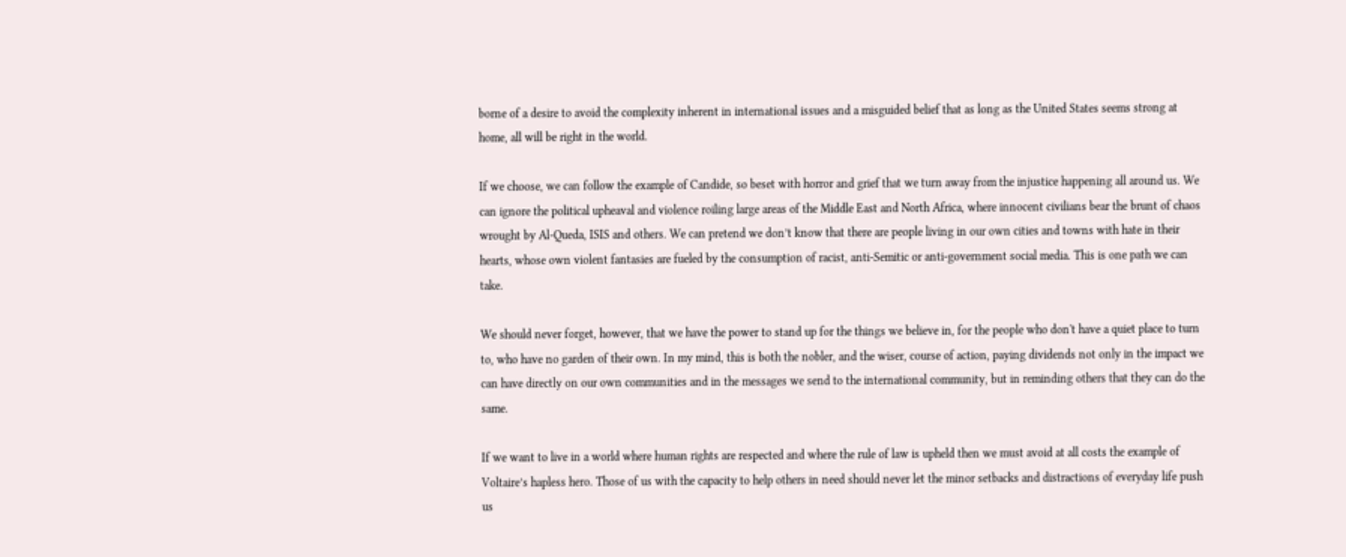borne of a desire to avoid the complexity inherent in international issues and a misguided belief that as long as the United States seems strong at home, all will be right in the world.

If we choose, we can follow the example of Candide, so beset with horror and grief that we turn away from the injustice happening all around us. We can ignore the political upheaval and violence roiling large areas of the Middle East and North Africa, where innocent civilians bear the brunt of chaos wrought by Al-Queda, ISIS and others. We can pretend we don’t know that there are people living in our own cities and towns with hate in their hearts, whose own violent fantasies are fueled by the consumption of racist, anti-Semitic or anti-government social media. This is one path we can take.

We should never forget, however, that we have the power to stand up for the things we believe in, for the people who don't have a quiet place to turn to, who have no garden of their own. In my mind, this is both the nobler, and the wiser, course of action, paying dividends not only in the impact we can have directly on our own communities and in the messages we send to the international community, but in reminding others that they can do the same.

If we want to live in a world where human rights are respected and where the rule of law is upheld then we must avoid at all costs the example of Voltaire’s hapless hero. Those of us with the capacity to help others in need should never let the minor setbacks and distractions of everyday life push us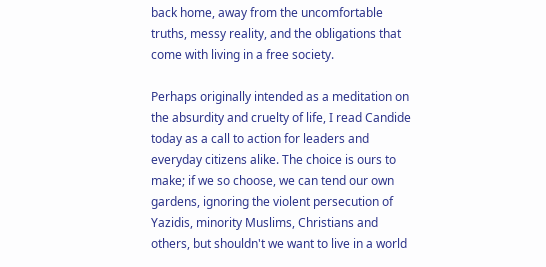back home, away from the uncomfortable truths, messy reality, and the obligations that come with living in a free society.

Perhaps originally intended as a meditation on the absurdity and cruelty of life, I read Candide today as a call to action for leaders and everyday citizens alike. The choice is ours to make; if we so choose, we can tend our own gardens, ignoring the violent persecution of Yazidis, minority Muslims, Christians and others, but shouldn't we want to live in a world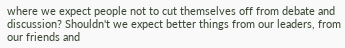where we expect people not to cut themselves off from debate and discussion? Shouldn't we expect better things from our leaders, from our friends and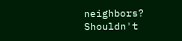neighbors?  Shouldn't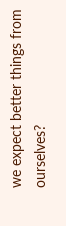we expect better things from ourselves?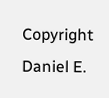Copyright Daniel E.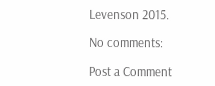Levenson 2015.

No comments:

Post a Comment